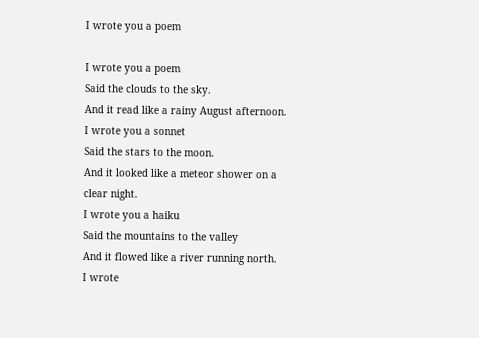I wrote you a poem

I wrote you a poem
Said the clouds to the sky.
And it read like a rainy August afternoon.
I wrote you a sonnet
Said the stars to the moon.
And it looked like a meteor shower on a clear night.
I wrote you a haiku
Said the mountains to the valley
And it flowed like a river running north.
I wrote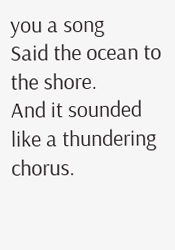you a song
Said the ocean to the shore.
And it sounded like a thundering chorus.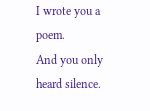I wrote you a poem.
And you only heard silence.